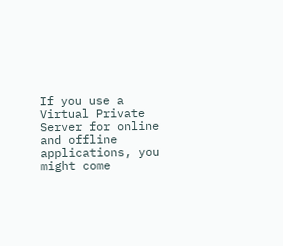If you use a Virtual Private Server for online and offline applications, you might come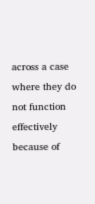across a case where they do not function effectively because of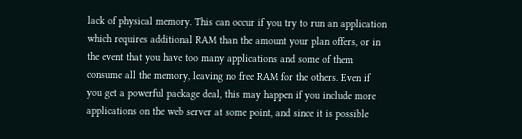lack of physical memory. This can occur if you try to run an application which requires additional RAM than the amount your plan offers, or in the event that you have too many applications and some of them consume all the memory, leaving no free RAM for the others. Even if you get a powerful package deal, this may happen if you include more applications on the web server at some point, and since it is possible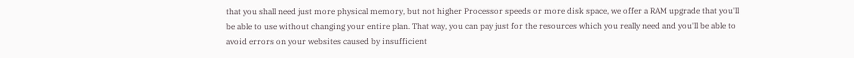that you shall need just more physical memory, but not higher Processor speeds or more disk space, we offer a RAM upgrade that you'll be able to use without changing your entire plan. That way, you can pay just for the resources which you really need and you'll be able to avoid errors on your websites caused by insufficient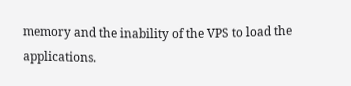memory and the inability of the VPS to load the applications.